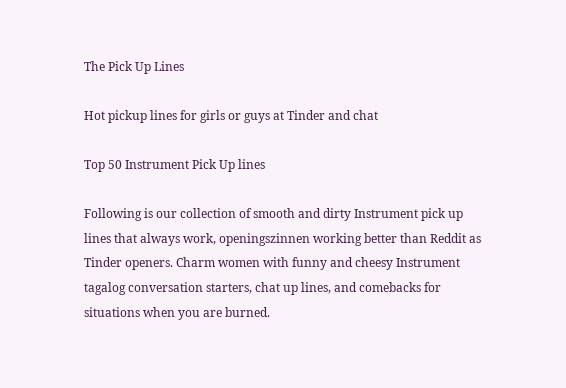The Pick Up Lines

Hot pickup lines for girls or guys at Tinder and chat

Top 50 Instrument Pick Up lines

Following is our collection of smooth and dirty Instrument pick up lines that always work, openingszinnen working better than Reddit as Tinder openers. Charm women with funny and cheesy Instrument tagalog conversation starters, chat up lines, and comebacks for situations when you are burned.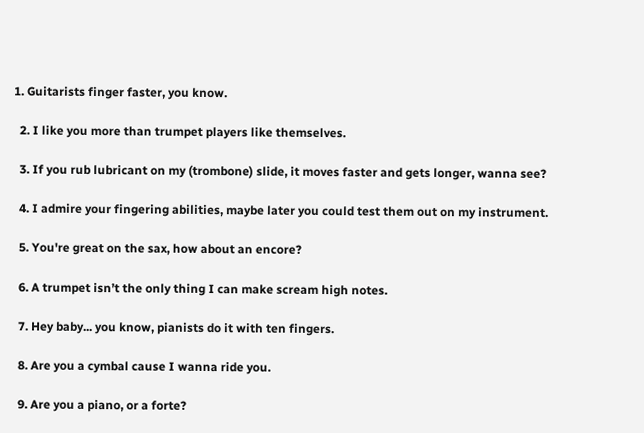1. Guitarists finger faster, you know.

  2. I like you more than trumpet players like themselves.

  3. If you rub lubricant on my (trombone) slide, it moves faster and gets longer, wanna see?

  4. I admire your fingering abilities, maybe later you could test them out on my instrument.

  5. You're great on the sax, how about an encore?

  6. A trumpet isn’t the only thing I can make scream high notes.

  7. Hey baby... you know, pianists do it with ten fingers.

  8. Are you a cymbal cause I wanna ride you.

  9. Are you a piano, or a forte?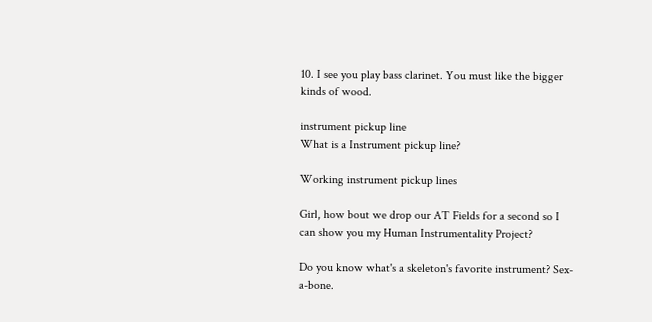10. I see you play bass clarinet. You must like the bigger kinds of wood.

instrument pickup line
What is a Instrument pickup line?

Working instrument pickup lines

Girl, how bout we drop our AT Fields for a second so I can show you my Human Instrumentality Project?

Do you know what's a skeleton's favorite instrument? Sex-a-bone.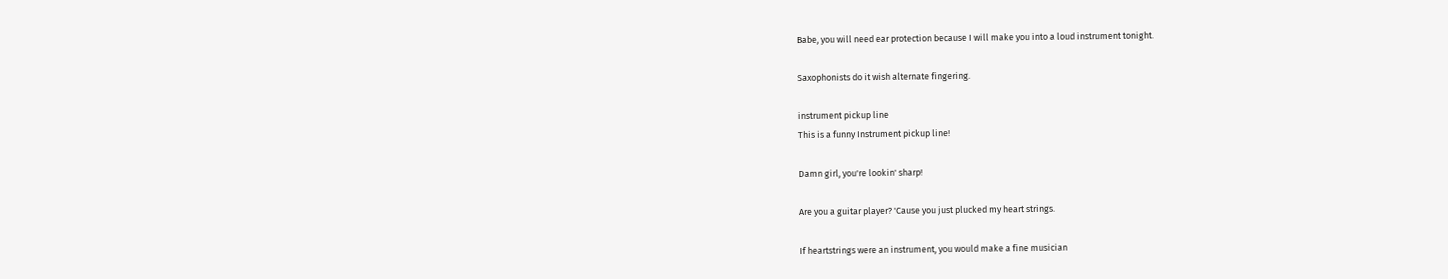Babe, you will need ear protection because I will make you into a loud instrument tonight.

Saxophonists do it wish alternate fingering.

instrument pickup line
This is a funny Instrument pickup line!

Damn girl, you're lookin' sharp!

Are you a guitar player? 'Cause you just plucked my heart strings.

If heartstrings were an instrument, you would make a fine musician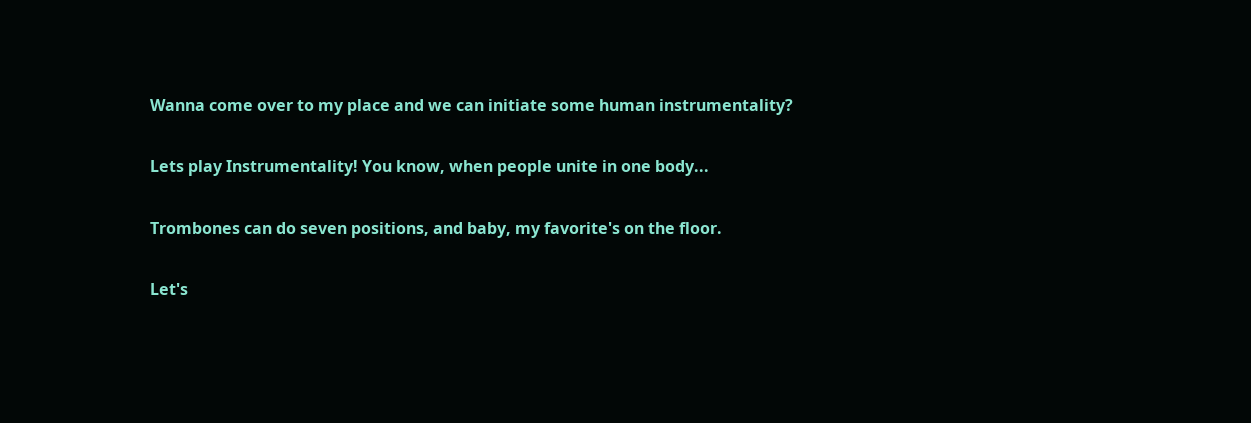Wanna come over to my place and we can initiate some human instrumentality?

Lets play Instrumentality! You know, when people unite in one body...

Trombones can do seven positions, and baby, my favorite's on the floor.

Let's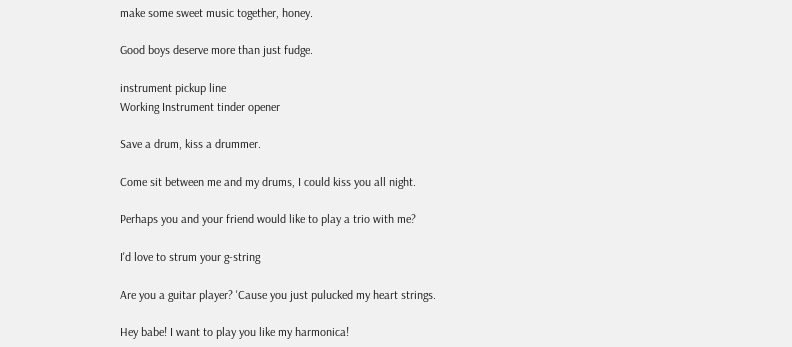make some sweet music together, honey.

Good boys deserve more than just fudge.

instrument pickup line
Working Instrument tinder opener

Save a drum, kiss a drummer.

Come sit between me and my drums, I could kiss you all night.

Perhaps you and your friend would like to play a trio with me?

I'd love to strum your g-string

Are you a guitar player? 'Cause you just pulucked my heart strings.

Hey babe! I want to play you like my harmonica!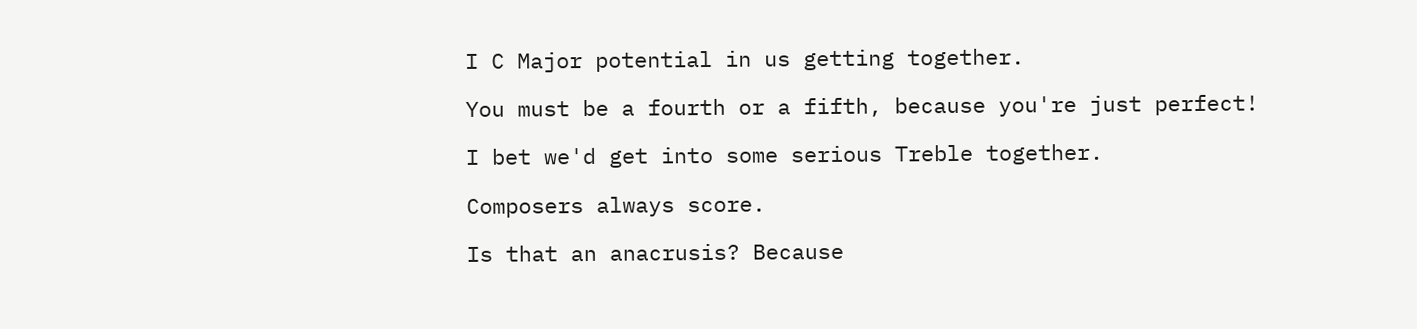I C Major potential in us getting together.

You must be a fourth or a fifth, because you're just perfect!

I bet we'd get into some serious Treble together.

Composers always score.

Is that an anacrusis? Because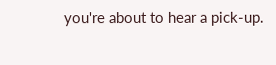you're about to hear a pick-up.